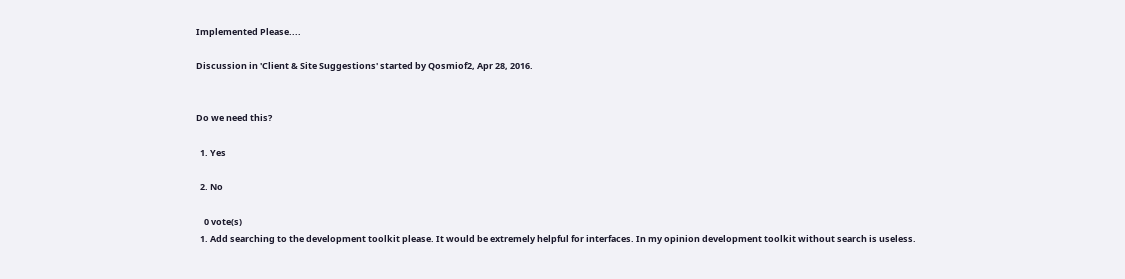Implemented Please....

Discussion in 'Client & Site Suggestions' started by Qosmiof2, Apr 28, 2016.


Do we need this?

  1. Yes

  2. No

    0 vote(s)
  1. Add searching to the development toolkit please. It would be extremely helpful for interfaces. In my opinion development toolkit without search is useless.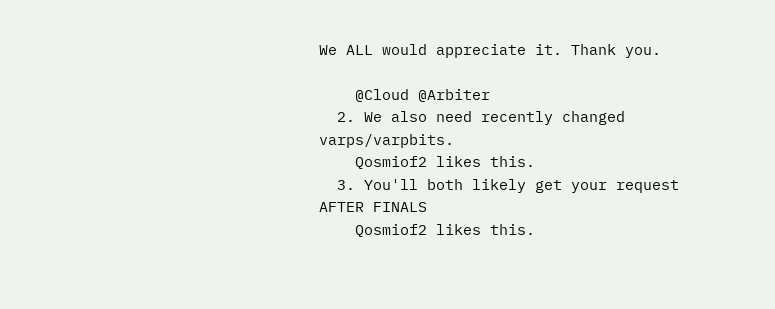We ALL would appreciate it. Thank you.

    @Cloud @Arbiter
  2. We also need recently changed varps/varpbits.
    Qosmiof2 likes this.
  3. You'll both likely get your request AFTER FINALS
    Qosmiof2 likes this.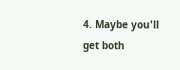4. Maybe you'll get both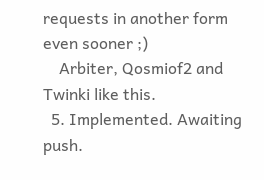requests in another form even sooner ;)
    Arbiter, Qosmiof2 and Twinki like this.
  5. Implemented. Awaiting push.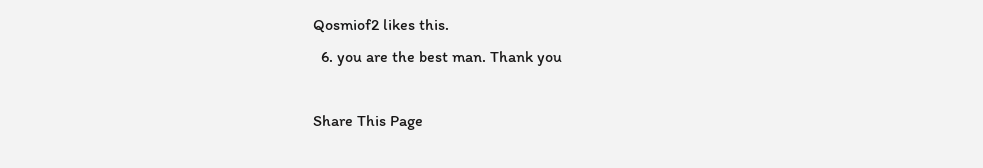Qosmiof2 likes this.
  6. you are the best man. Thank you

Share This Page